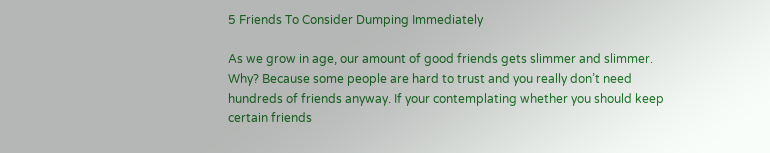5 Friends To Consider Dumping Immediately

As we grow in age, our amount of good friends gets slimmer and slimmer. Why? Because some people are hard to trust and you really don’t need hundreds of friends anyway. If your contemplating whether you should keep certain friends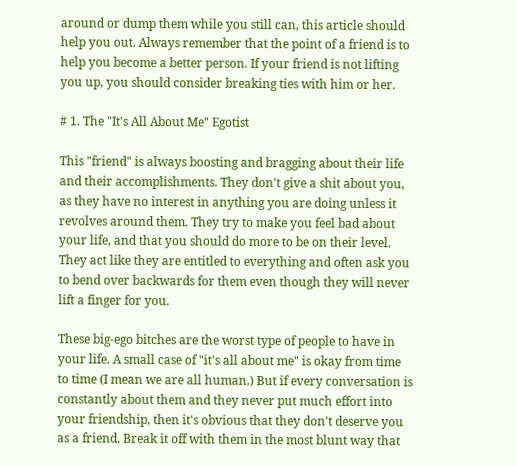around or dump them while you still can, this article should help you out. Always remember that the point of a friend is to help you become a better person. If your friend is not lifting you up, you should consider breaking ties with him or her.

# 1. The "It's All About Me" Egotist

This "friend" is always boosting and bragging about their life and their accomplishments. They don't give a shit about you, as they have no interest in anything you are doing unless it revolves around them. They try to make you feel bad about your life, and that you should do more to be on their level. They act like they are entitled to everything and often ask you to bend over backwards for them even though they will never lift a finger for you.

These big-ego bitches are the worst type of people to have in your life. A small case of "it's all about me" is okay from time to time (I mean we are all human.) But if every conversation is constantly about them and they never put much effort into your friendship, then it's obvious that they don't deserve you as a friend. Break it off with them in the most blunt way that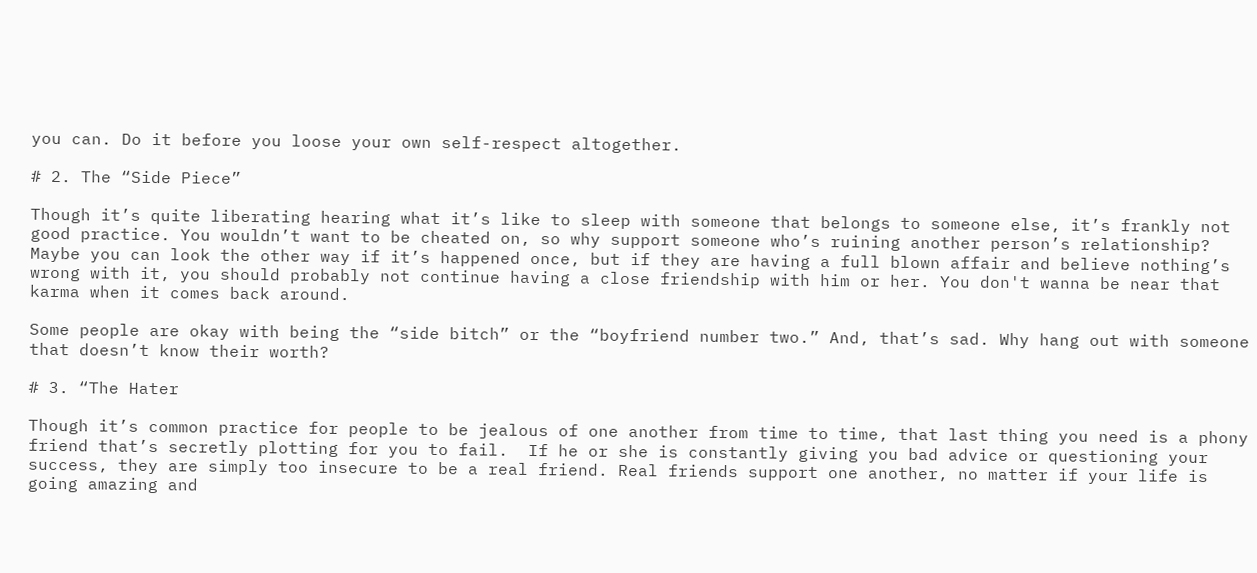you can. Do it before you loose your own self-respect altogether.

# 2. The “Side Piece”

Though it’s quite liberating hearing what it’s like to sleep with someone that belongs to someone else, it’s frankly not good practice. You wouldn’t want to be cheated on, so why support someone who’s ruining another person’s relationship? Maybe you can look the other way if it’s happened once, but if they are having a full blown affair and believe nothing’s wrong with it, you should probably not continue having a close friendship with him or her. You don't wanna be near that karma when it comes back around.

Some people are okay with being the “side bitch” or the “boyfriend number two.” And, that’s sad. Why hang out with someone that doesn’t know their worth?

# 3. “The Hater

Though it’s common practice for people to be jealous of one another from time to time, that last thing you need is a phony friend that’s secretly plotting for you to fail.  If he or she is constantly giving you bad advice or questioning your success, they are simply too insecure to be a real friend. Real friends support one another, no matter if your life is going amazing and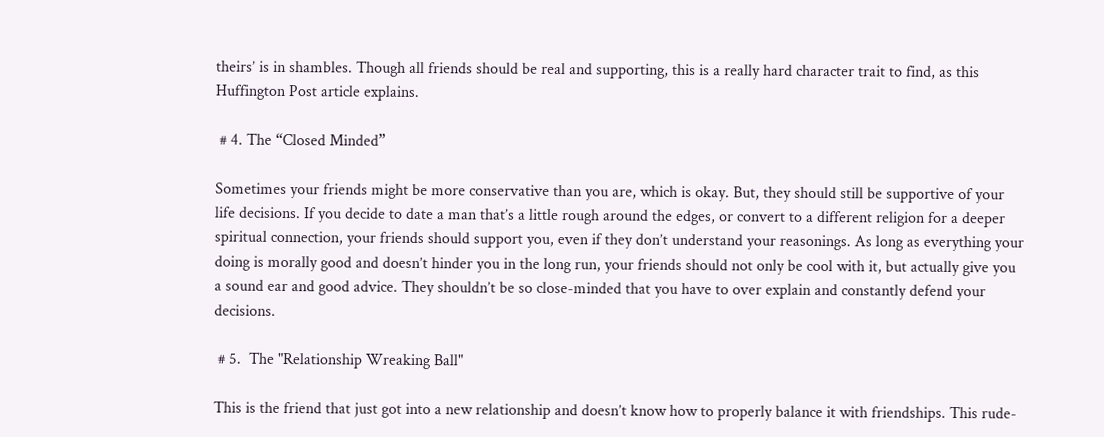theirs’ is in shambles. Though all friends should be real and supporting, this is a really hard character trait to find, as this Huffington Post article explains.

 # 4. The “Closed Minded”

Sometimes your friends might be more conservative than you are, which is okay. But, they should still be supportive of your life decisions. If you decide to date a man that’s a little rough around the edges, or convert to a different religion for a deeper spiritual connection, your friends should support you, even if they don’t understand your reasonings. As long as everything your doing is morally good and doesn’t hinder you in the long run, your friends should not only be cool with it, but actually give you a sound ear and good advice. They shouldn’t be so close-minded that you have to over explain and constantly defend your decisions.

 # 5.  The "Relationship Wreaking Ball"

This is the friend that just got into a new relationship and doesn’t know how to properly balance it with friendships. This rude-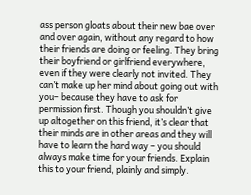ass person gloats about their new bae over and over again, without any regard to how their friends are doing or feeling. They bring their boyfriend or girlfriend everywhere, even if they were clearly not invited. They can’t make up her mind about going out with you– because they have to ask for permission first. Though you shouldn’t give up altogether on this friend, it’s clear that their minds are in other areas and they will have to learn the hard way – you should always make time for your friends. Explain this to your friend, plainly and simply.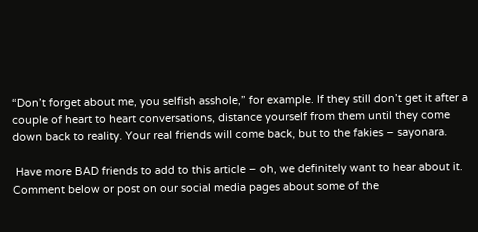“Don’t forget about me, you selfish asshole,” for example. If they still don’t get it after a couple of heart to heart conversations, distance yourself from them until they come down back to reality. Your real friends will come back, but to the fakies – sayonara.

 Have more BAD friends to add to this article – oh, we definitely want to hear about it. Comment below or post on our social media pages about some of the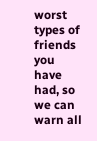worst types of friends you have had, so we can warn all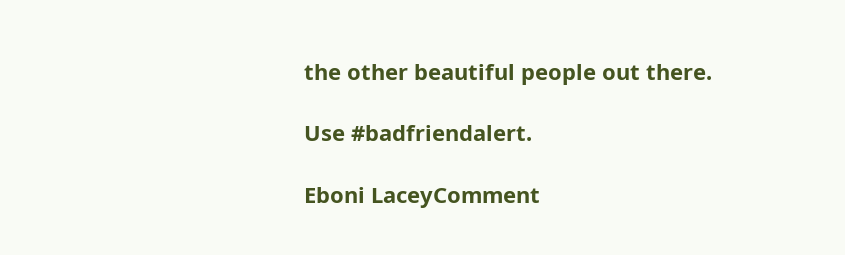the other beautiful people out there.

Use #badfriendalert.

Eboni LaceyComment